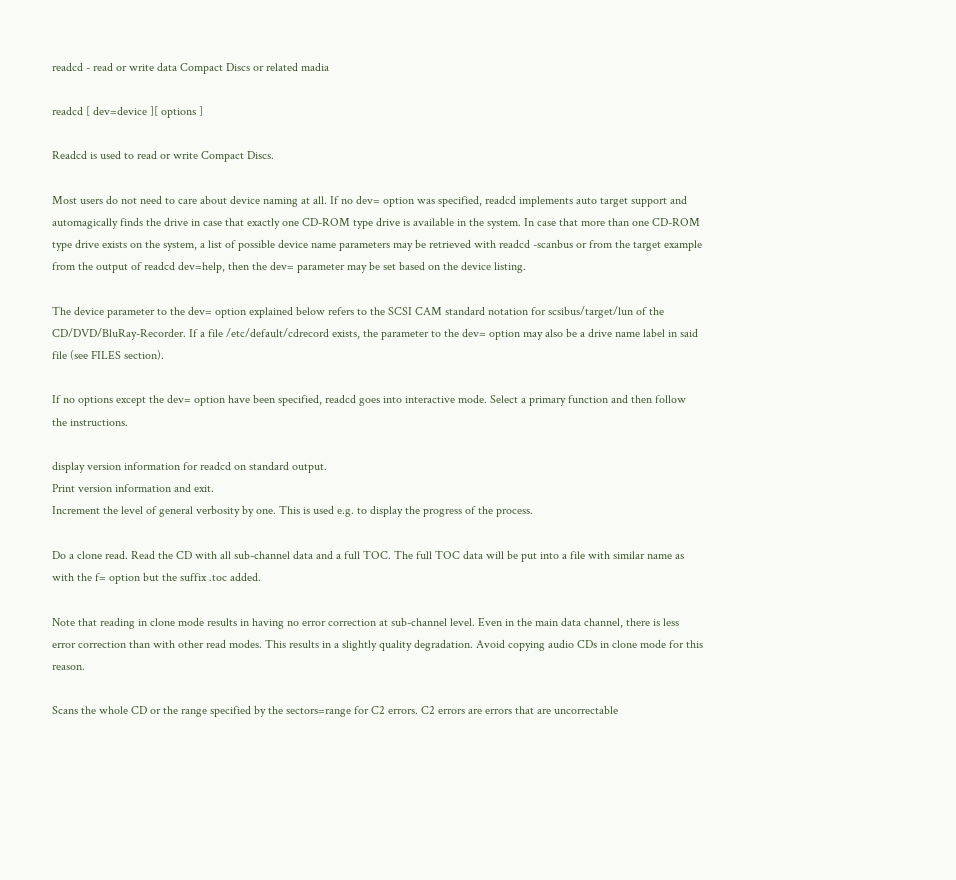readcd - read or write data Compact Discs or related madia

readcd [ dev=device ][ options ]

Readcd is used to read or write Compact Discs.

Most users do not need to care about device naming at all. If no dev= option was specified, readcd implements auto target support and automagically finds the drive in case that exactly one CD-ROM type drive is available in the system. In case that more than one CD-ROM type drive exists on the system, a list of possible device name parameters may be retrieved with readcd -scanbus or from the target example from the output of readcd dev=help, then the dev= parameter may be set based on the device listing.

The device parameter to the dev= option explained below refers to the SCSI CAM standard notation for scsibus/target/lun of the CD/DVD/BluRay-Recorder. If a file /etc/default/cdrecord exists, the parameter to the dev= option may also be a drive name label in said file (see FILES section).

If no options except the dev= option have been specified, readcd goes into interactive mode. Select a primary function and then follow the instructions.

display version information for readcd on standard output.
Print version information and exit.
Increment the level of general verbosity by one. This is used e.g. to display the progress of the process.

Do a clone read. Read the CD with all sub-channel data and a full TOC. The full TOC data will be put into a file with similar name as with the f= option but the suffix .toc added.

Note that reading in clone mode results in having no error correction at sub-channel level. Even in the main data channel, there is less error correction than with other read modes. This results in a slightly quality degradation. Avoid copying audio CDs in clone mode for this reason.

Scans the whole CD or the range specified by the sectors=range for C2 errors. C2 errors are errors that are uncorrectable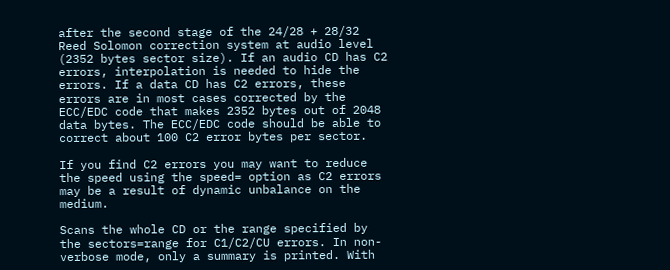after the second stage of the 24/28 + 28/32 Reed Solomon correction system at audio level (2352 bytes sector size). If an audio CD has C2 errors, interpolation is needed to hide the errors. If a data CD has C2 errors, these errors are in most cases corrected by the ECC/EDC code that makes 2352 bytes out of 2048 data bytes. The ECC/EDC code should be able to correct about 100 C2 error bytes per sector.

If you find C2 errors you may want to reduce the speed using the speed= option as C2 errors may be a result of dynamic unbalance on the medium.

Scans the whole CD or the range specified by the sectors=range for C1/C2/CU errors. In non-verbose mode, only a summary is printed. With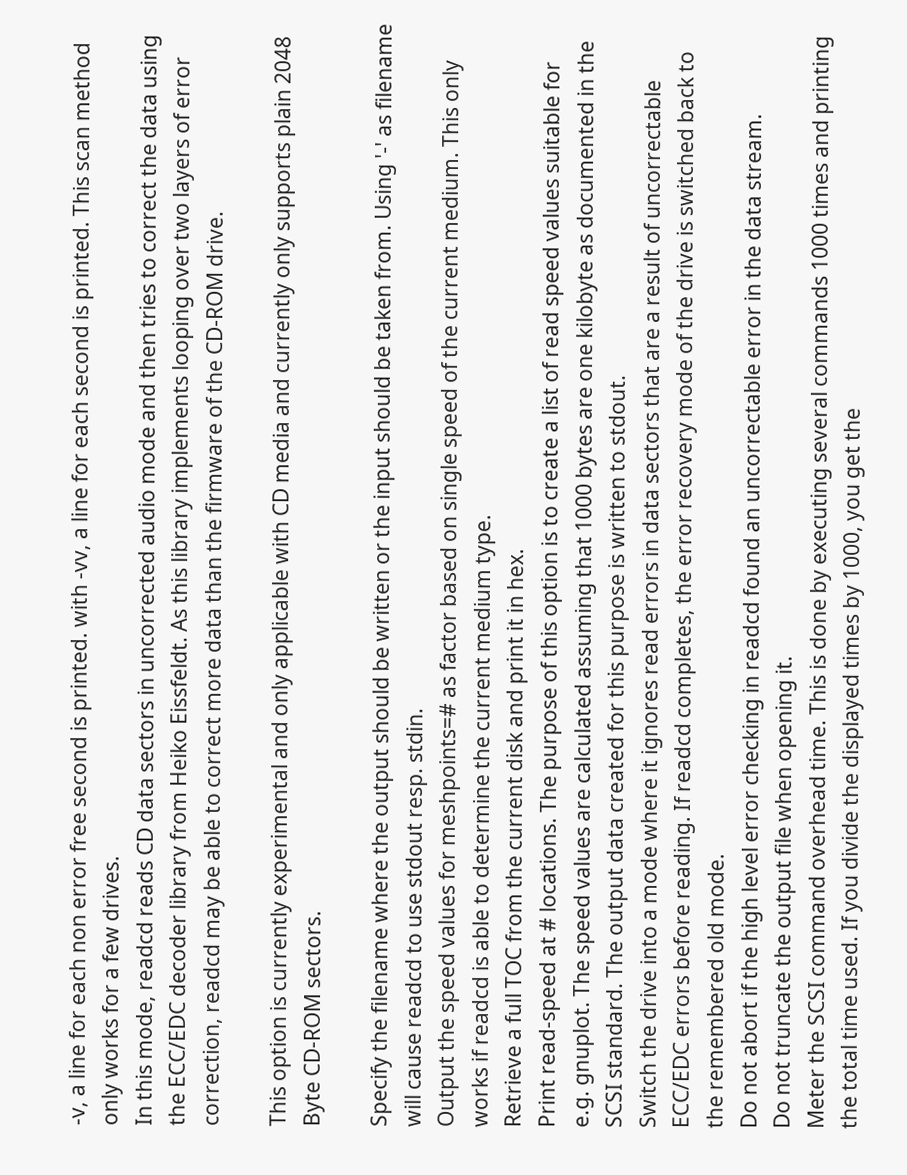-v, a line for each non error free second is printed. with -vv, a line for each second is printed. This scan method only works for a few drives.
In this mode, readcd reads CD data sectors in uncorrected audio mode and then tries to correct the data using the ECC/EDC decoder library from Heiko Eissfeldt. As this library implements looping over two layers of error correction, readcd may be able to correct more data than the firmware of the CD-ROM drive.

This option is currently experimental and only applicable with CD media and currently only supports plain 2048 Byte CD-ROM sectors.

Specify the filename where the output should be written or the input should be taken from. Using '-' as filename will cause readcd to use stdout resp. stdin.
Output the speed values for meshpoints=# as factor based on single speed of the current medium. This only works if readcd is able to determine the current medium type.
Retrieve a full TOC from the current disk and print it in hex.
Print read-speed at # locations. The purpose of this option is to create a list of read speed values suitable for e.g. gnuplot. The speed values are calculated assuming that 1000 bytes are one kilobyte as documented in the SCSI standard. The output data created for this purpose is written to stdout.
Switch the drive into a mode where it ignores read errors in data sectors that are a result of uncorrectable ECC/EDC errors before reading. If readcd completes, the error recovery mode of the drive is switched back to the remembered old mode.
Do not abort if the high level error checking in readcd found an uncorrectable error in the data stream.
Do not truncate the output file when opening it.
Meter the SCSI command overhead time. This is done by executing several commands 1000 times and printing the total time used. If you divide the displayed times by 1000, you get the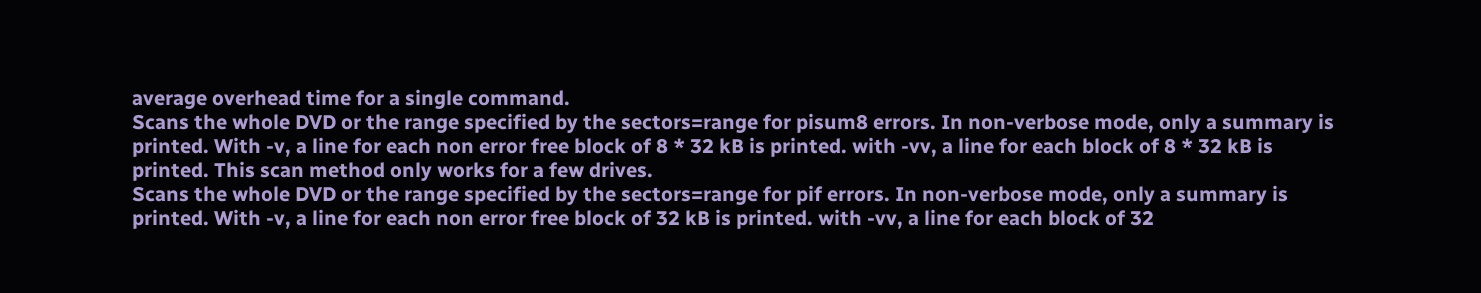average overhead time for a single command.
Scans the whole DVD or the range specified by the sectors=range for pisum8 errors. In non-verbose mode, only a summary is printed. With -v, a line for each non error free block of 8 * 32 kB is printed. with -vv, a line for each block of 8 * 32 kB is printed. This scan method only works for a few drives.
Scans the whole DVD or the range specified by the sectors=range for pif errors. In non-verbose mode, only a summary is printed. With -v, a line for each non error free block of 32 kB is printed. with -vv, a line for each block of 32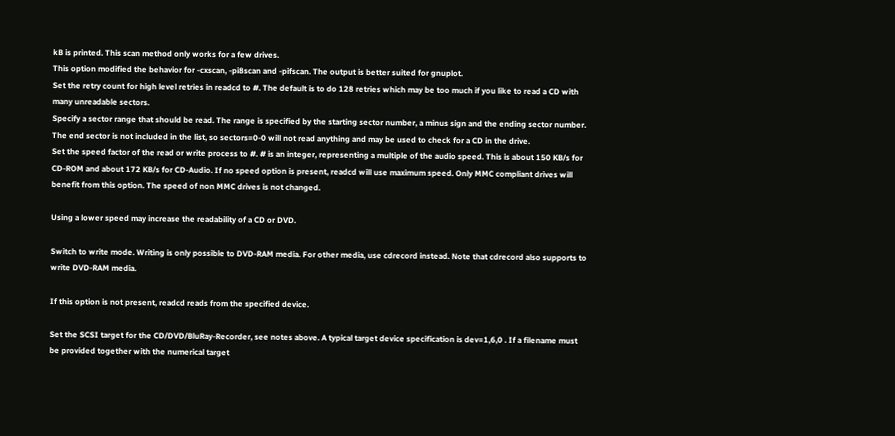kB is printed. This scan method only works for a few drives.
This option modified the behavior for -cxscan, -pi8scan and -pifscan. The output is better suited for gnuplot.
Set the retry count for high level retries in readcd to #. The default is to do 128 retries which may be too much if you like to read a CD with many unreadable sectors.
Specify a sector range that should be read. The range is specified by the starting sector number, a minus sign and the ending sector number. The end sector is not included in the list, so sectors=0-0 will not read anything and may be used to check for a CD in the drive.
Set the speed factor of the read or write process to #. # is an integer, representing a multiple of the audio speed. This is about 150 KB/s for CD-ROM and about 172 KB/s for CD-Audio. If no speed option is present, readcd will use maximum speed. Only MMC compliant drives will benefit from this option. The speed of non MMC drives is not changed.

Using a lower speed may increase the readability of a CD or DVD.

Switch to write mode. Writing is only possible to DVD-RAM media. For other media, use cdrecord instead. Note that cdrecord also supports to write DVD-RAM media.

If this option is not present, readcd reads from the specified device.

Set the SCSI target for the CD/DVD/BluRay-Recorder, see notes above. A typical target device specification is dev=1,6,0 . If a filename must be provided together with the numerical target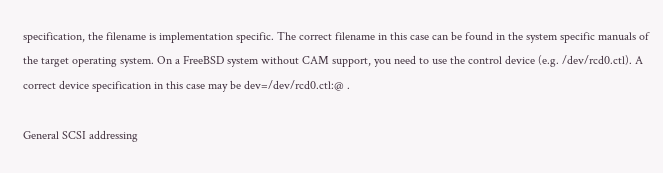specification, the filename is implementation specific. The correct filename in this case can be found in the system specific manuals of the target operating system. On a FreeBSD system without CAM support, you need to use the control device (e.g. /dev/rcd0.ctl). A correct device specification in this case may be dev=/dev/rcd0.ctl:@ .

General SCSI addressing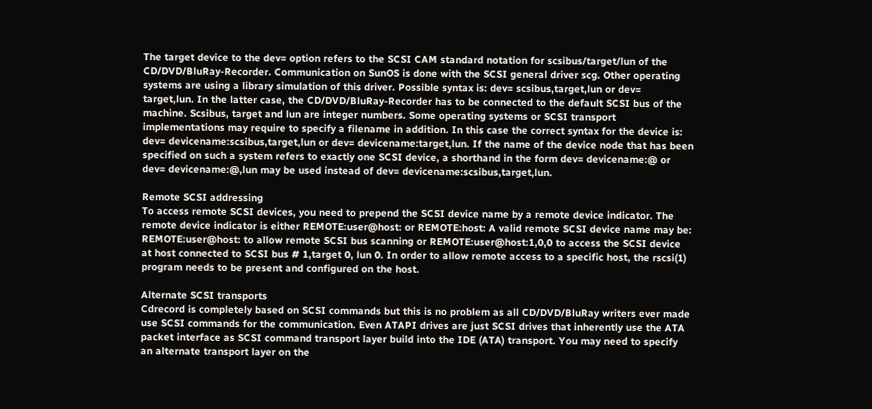The target device to the dev= option refers to the SCSI CAM standard notation for scsibus/target/lun of the CD/DVD/BluRay-Recorder. Communication on SunOS is done with the SCSI general driver scg. Other operating systems are using a library simulation of this driver. Possible syntax is: dev= scsibus,target,lun or dev= target,lun. In the latter case, the CD/DVD/BluRay-Recorder has to be connected to the default SCSI bus of the machine. Scsibus, target and lun are integer numbers. Some operating systems or SCSI transport implementations may require to specify a filename in addition. In this case the correct syntax for the device is: dev= devicename:scsibus,target,lun or dev= devicename:target,lun. If the name of the device node that has been specified on such a system refers to exactly one SCSI device, a shorthand in the form dev= devicename:@ or dev= devicename:@,lun may be used instead of dev= devicename:scsibus,target,lun.

Remote SCSI addressing
To access remote SCSI devices, you need to prepend the SCSI device name by a remote device indicator. The remote device indicator is either REMOTE:user@host: or REMOTE:host: A valid remote SCSI device name may be: REMOTE:user@host: to allow remote SCSI bus scanning or REMOTE:user@host:1,0,0 to access the SCSI device at host connected to SCSI bus # 1,target 0, lun 0. In order to allow remote access to a specific host, the rscsi(1) program needs to be present and configured on the host.

Alternate SCSI transports
Cdrecord is completely based on SCSI commands but this is no problem as all CD/DVD/BluRay writers ever made use SCSI commands for the communication. Even ATAPI drives are just SCSI drives that inherently use the ATA packet interface as SCSI command transport layer build into the IDE (ATA) transport. You may need to specify an alternate transport layer on the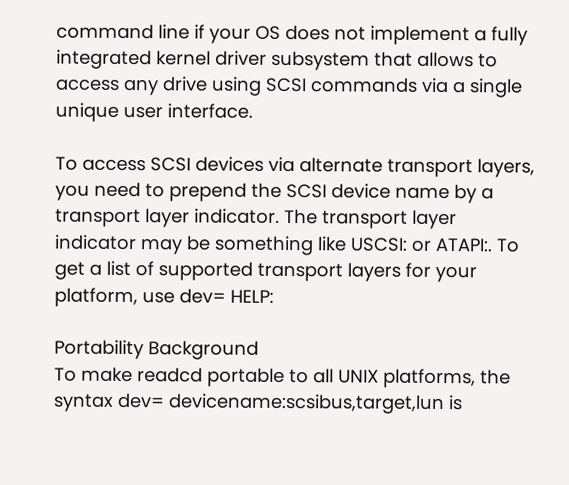command line if your OS does not implement a fully integrated kernel driver subsystem that allows to access any drive using SCSI commands via a single unique user interface.

To access SCSI devices via alternate transport layers, you need to prepend the SCSI device name by a transport layer indicator. The transport layer indicator may be something like USCSI: or ATAPI:. To get a list of supported transport layers for your platform, use dev= HELP:

Portability Background
To make readcd portable to all UNIX platforms, the syntax dev= devicename:scsibus,target,lun is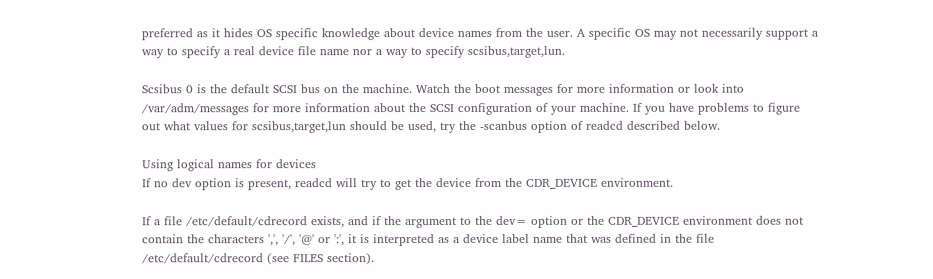preferred as it hides OS specific knowledge about device names from the user. A specific OS may not necessarily support a way to specify a real device file name nor a way to specify scsibus,target,lun.

Scsibus 0 is the default SCSI bus on the machine. Watch the boot messages for more information or look into /var/adm/messages for more information about the SCSI configuration of your machine. If you have problems to figure out what values for scsibus,target,lun should be used, try the -scanbus option of readcd described below.

Using logical names for devices
If no dev option is present, readcd will try to get the device from the CDR_DEVICE environment.

If a file /etc/default/cdrecord exists, and if the argument to the dev= option or the CDR_DEVICE environment does not contain the characters ',', '/', '@' or ':', it is interpreted as a device label name that was defined in the file /etc/default/cdrecord (see FILES section).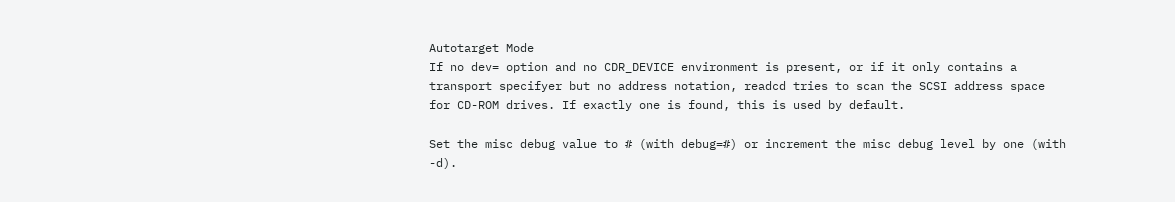Autotarget Mode
If no dev= option and no CDR_DEVICE environment is present, or if it only contains a transport specifyer but no address notation, readcd tries to scan the SCSI address space for CD-ROM drives. If exactly one is found, this is used by default.

Set the misc debug value to # (with debug=#) or increment the misc debug level by one (with -d).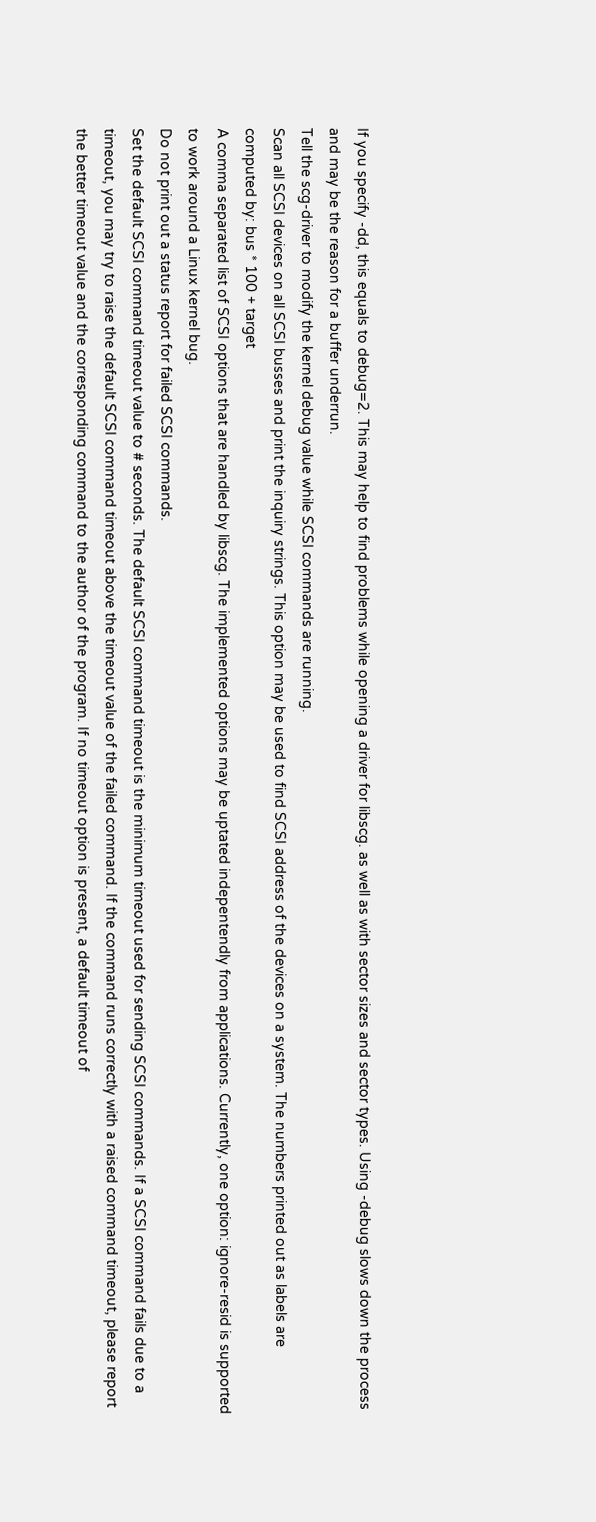If you specify -dd, this equals to debug=2. This may help to find problems while opening a driver for libscg. as well as with sector sizes and sector types. Using -debug slows down the process and may be the reason for a buffer underrun.
Tell the scg-driver to modify the kernel debug value while SCSI commands are running.
Scan all SCSI devices on all SCSI busses and print the inquiry strings. This option may be used to find SCSI address of the devices on a system. The numbers printed out as labels are computed by: bus * 100 + target
A comma separated list of SCSI options that are handled by libscg. The implemented options may be uptated indepentendly from applications. Currently, one option: ignore-resid is supported to work around a Linux kernel bug.
Do not print out a status report for failed SCSI commands.
Set the default SCSI command timeout value to # seconds. The default SCSI command timeout is the minimum timeout used for sending SCSI commands. If a SCSI command fails due to a timeout, you may try to raise the default SCSI command timeout above the timeout value of the failed command. If the command runs correctly with a raised command timeout, please report the better timeout value and the corresponding command to the author of the program. If no timeout option is present, a default timeout of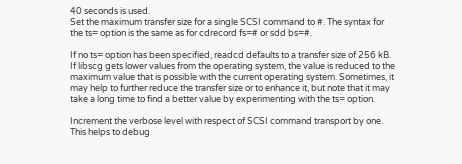40 seconds is used.
Set the maximum transfer size for a single SCSI command to #. The syntax for the ts= option is the same as for cdrecord fs=# or sdd bs=#.

If no ts= option has been specified, readcd defaults to a transfer size of 256 kB. If libscg gets lower values from the operating system, the value is reduced to the maximum value that is possible with the current operating system. Sometimes, it may help to further reduce the transfer size or to enhance it, but note that it may take a long time to find a better value by experimenting with the ts= option.

Increment the verbose level with respect of SCSI command transport by one. This helps to debug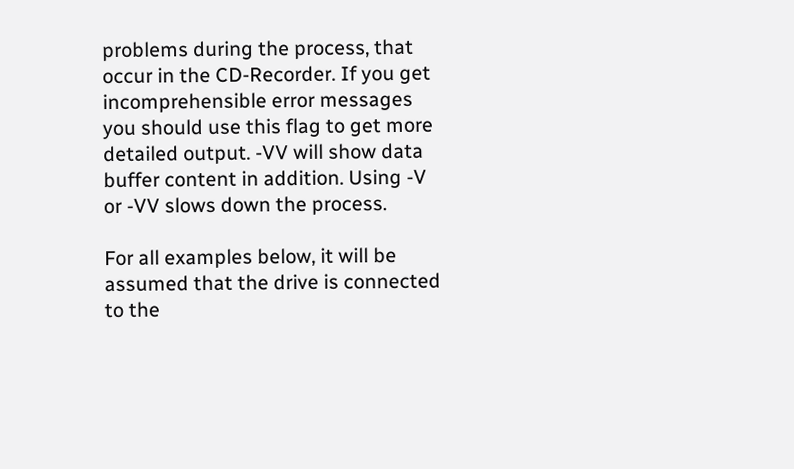problems during the process, that occur in the CD-Recorder. If you get incomprehensible error messages you should use this flag to get more detailed output. -VV will show data buffer content in addition. Using -V or -VV slows down the process.

For all examples below, it will be assumed that the drive is connected to the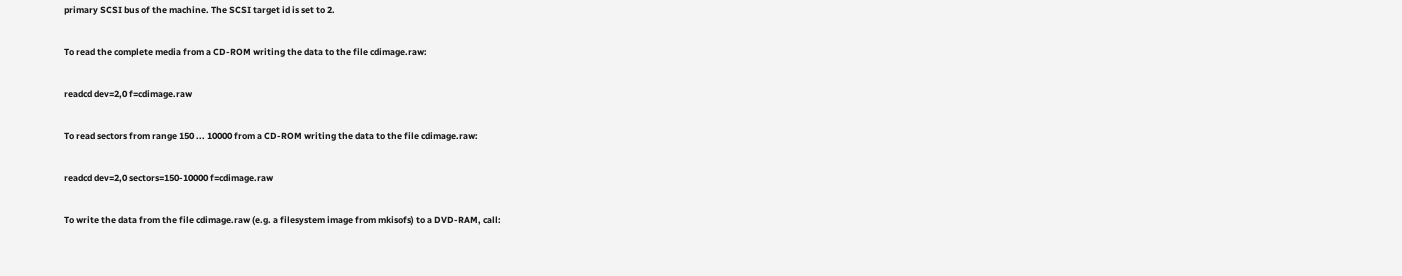primary SCSI bus of the machine. The SCSI target id is set to 2.

To read the complete media from a CD-ROM writing the data to the file cdimage.raw:

readcd dev=2,0 f=cdimage.raw

To read sectors from range 150 ... 10000 from a CD-ROM writing the data to the file cdimage.raw:

readcd dev=2,0 sectors=150-10000 f=cdimage.raw

To write the data from the file cdimage.raw (e.g. a filesystem image from mkisofs) to a DVD-RAM, call: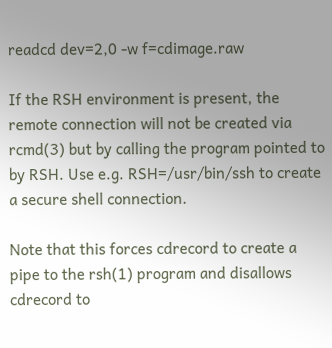readcd dev=2,0 -w f=cdimage.raw

If the RSH environment is present, the remote connection will not be created via rcmd(3) but by calling the program pointed to by RSH. Use e.g. RSH=/usr/bin/ssh to create a secure shell connection.

Note that this forces cdrecord to create a pipe to the rsh(1) program and disallows cdrecord to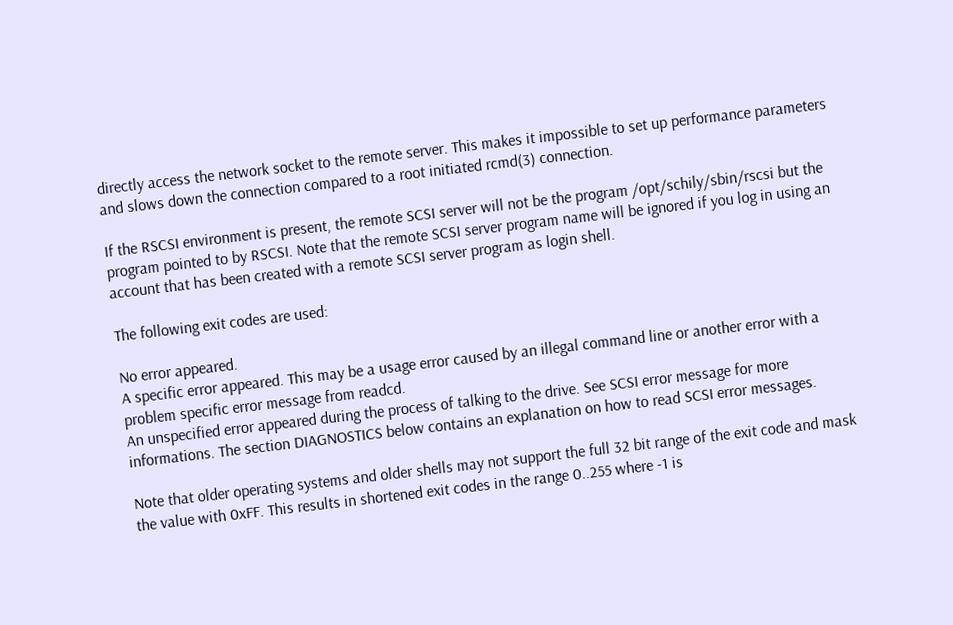directly access the network socket to the remote server. This makes it impossible to set up performance parameters and slows down the connection compared to a root initiated rcmd(3) connection.

If the RSCSI environment is present, the remote SCSI server will not be the program /opt/schily/sbin/rscsi but the program pointed to by RSCSI. Note that the remote SCSI server program name will be ignored if you log in using an account that has been created with a remote SCSI server program as login shell.

The following exit codes are used:

No error appeared.
A specific error appeared. This may be a usage error caused by an illegal command line or another error with a problem specific error message from readcd.
An unspecified error appeared during the process of talking to the drive. See SCSI error message for more informations. The section DIAGNOSTICS below contains an explanation on how to read SCSI error messages.

Note that older operating systems and older shells may not support the full 32 bit range of the exit code and mask the value with 0xFF. This results in shortened exit codes in the range 0..255 where -1 is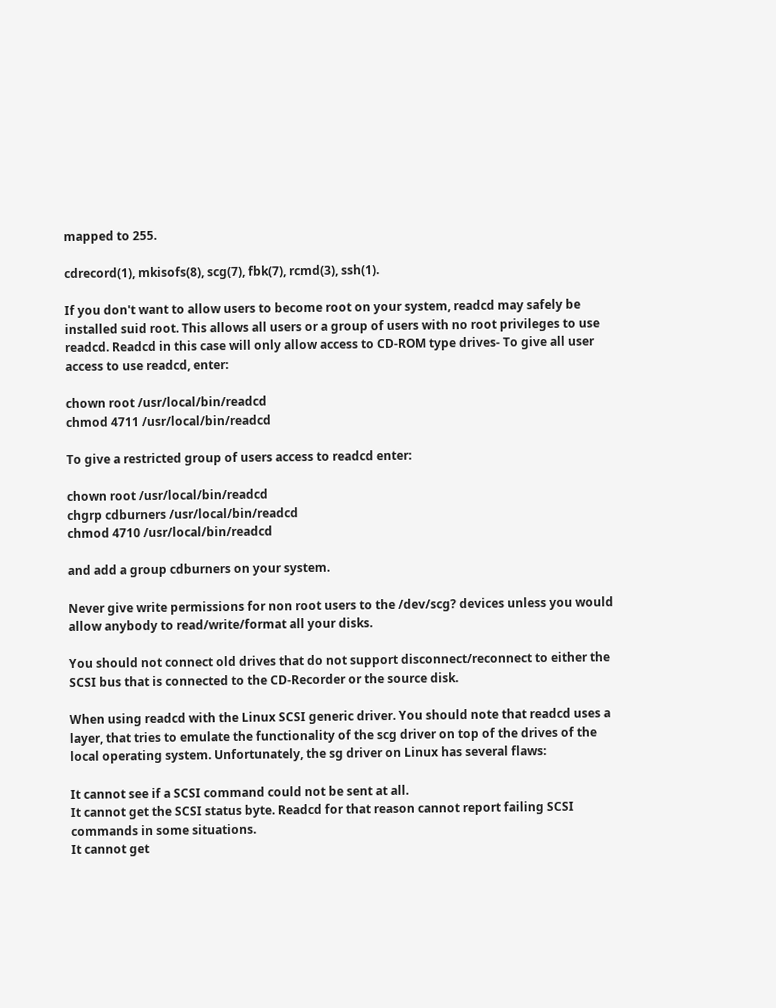mapped to 255.

cdrecord(1), mkisofs(8), scg(7), fbk(7), rcmd(3), ssh(1).

If you don't want to allow users to become root on your system, readcd may safely be installed suid root. This allows all users or a group of users with no root privileges to use readcd. Readcd in this case will only allow access to CD-ROM type drives- To give all user access to use readcd, enter:

chown root /usr/local/bin/readcd
chmod 4711 /usr/local/bin/readcd

To give a restricted group of users access to readcd enter:

chown root /usr/local/bin/readcd
chgrp cdburners /usr/local/bin/readcd
chmod 4710 /usr/local/bin/readcd

and add a group cdburners on your system.

Never give write permissions for non root users to the /dev/scg? devices unless you would allow anybody to read/write/format all your disks.

You should not connect old drives that do not support disconnect/reconnect to either the SCSI bus that is connected to the CD-Recorder or the source disk.

When using readcd with the Linux SCSI generic driver. You should note that readcd uses a layer, that tries to emulate the functionality of the scg driver on top of the drives of the local operating system. Unfortunately, the sg driver on Linux has several flaws:

It cannot see if a SCSI command could not be sent at all.
It cannot get the SCSI status byte. Readcd for that reason cannot report failing SCSI commands in some situations.
It cannot get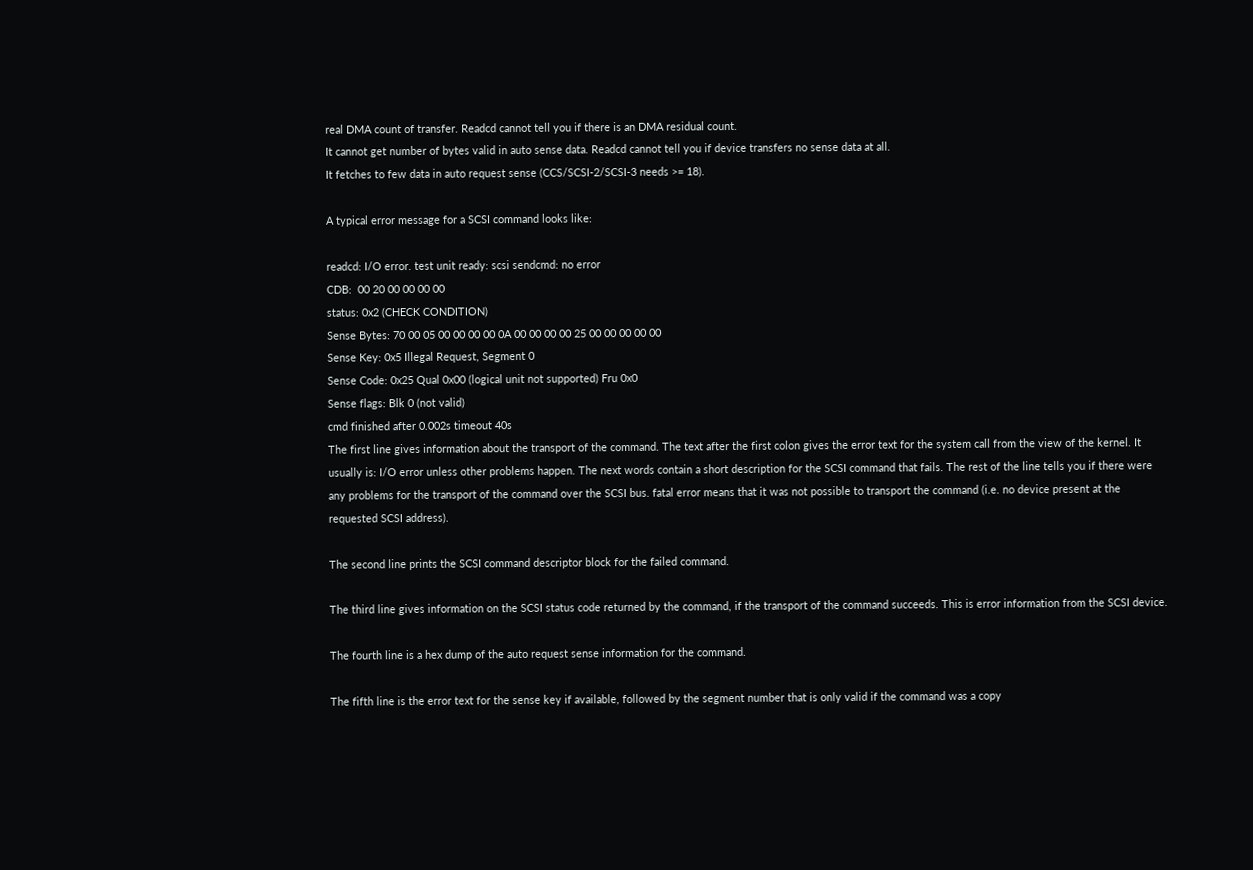real DMA count of transfer. Readcd cannot tell you if there is an DMA residual count.
It cannot get number of bytes valid in auto sense data. Readcd cannot tell you if device transfers no sense data at all.
It fetches to few data in auto request sense (CCS/SCSI-2/SCSI-3 needs >= 18).

A typical error message for a SCSI command looks like:

readcd: I/O error. test unit ready: scsi sendcmd: no error
CDB:  00 20 00 00 00 00
status: 0x2 (CHECK CONDITION)
Sense Bytes: 70 00 05 00 00 00 00 0A 00 00 00 00 25 00 00 00 00 00
Sense Key: 0x5 Illegal Request, Segment 0
Sense Code: 0x25 Qual 0x00 (logical unit not supported) Fru 0x0
Sense flags: Blk 0 (not valid)
cmd finished after 0.002s timeout 40s
The first line gives information about the transport of the command. The text after the first colon gives the error text for the system call from the view of the kernel. It usually is: I/O error unless other problems happen. The next words contain a short description for the SCSI command that fails. The rest of the line tells you if there were any problems for the transport of the command over the SCSI bus. fatal error means that it was not possible to transport the command (i.e. no device present at the requested SCSI address).

The second line prints the SCSI command descriptor block for the failed command.

The third line gives information on the SCSI status code returned by the command, if the transport of the command succeeds. This is error information from the SCSI device.

The fourth line is a hex dump of the auto request sense information for the command.

The fifth line is the error text for the sense key if available, followed by the segment number that is only valid if the command was a copy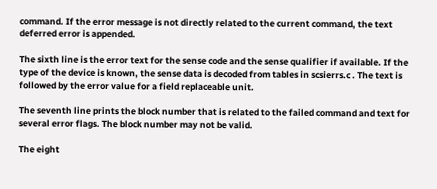command. If the error message is not directly related to the current command, the text deferred error is appended.

The sixth line is the error text for the sense code and the sense qualifier if available. If the type of the device is known, the sense data is decoded from tables in scsierrs.c . The text is followed by the error value for a field replaceable unit.

The seventh line prints the block number that is related to the failed command and text for several error flags. The block number may not be valid.

The eight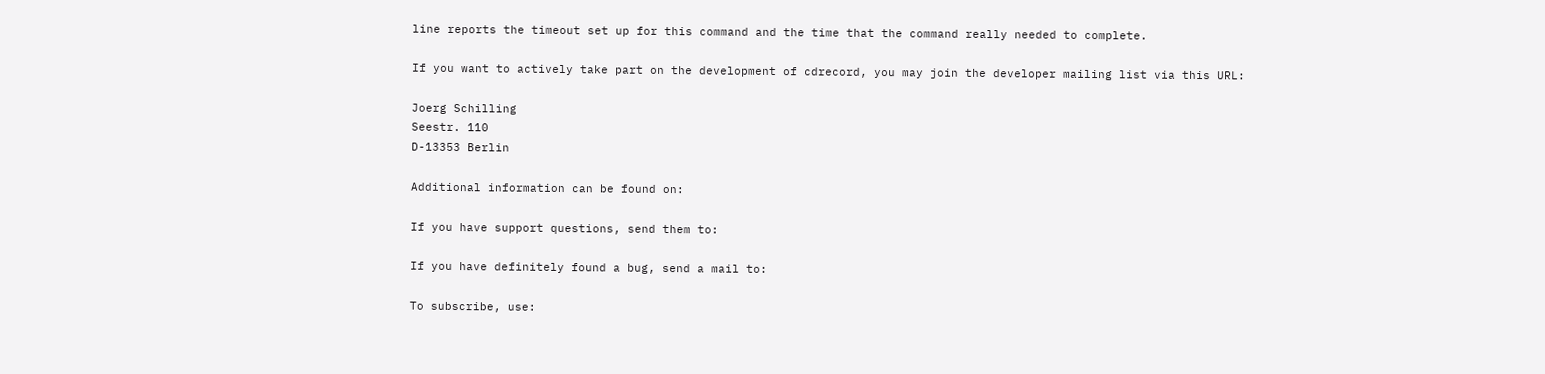line reports the timeout set up for this command and the time that the command really needed to complete.

If you want to actively take part on the development of cdrecord, you may join the developer mailing list via this URL:

Joerg Schilling
Seestr. 110
D-13353 Berlin

Additional information can be found on:

If you have support questions, send them to:

If you have definitely found a bug, send a mail to:

To subscribe, use: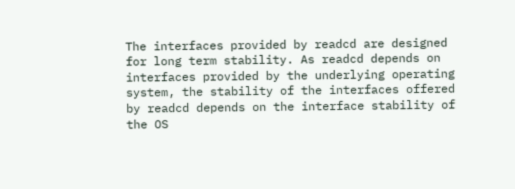The interfaces provided by readcd are designed for long term stability. As readcd depends on interfaces provided by the underlying operating system, the stability of the interfaces offered by readcd depends on the interface stability of the OS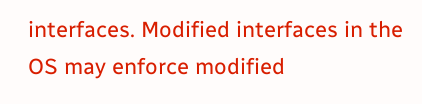interfaces. Modified interfaces in the OS may enforce modified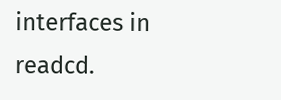interfaces in readcd.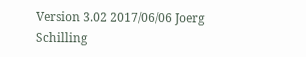Version 3.02 2017/06/06 Joerg Schilling